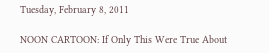Tuesday, February 8, 2011

NOON CARTOON: If Only This Were True About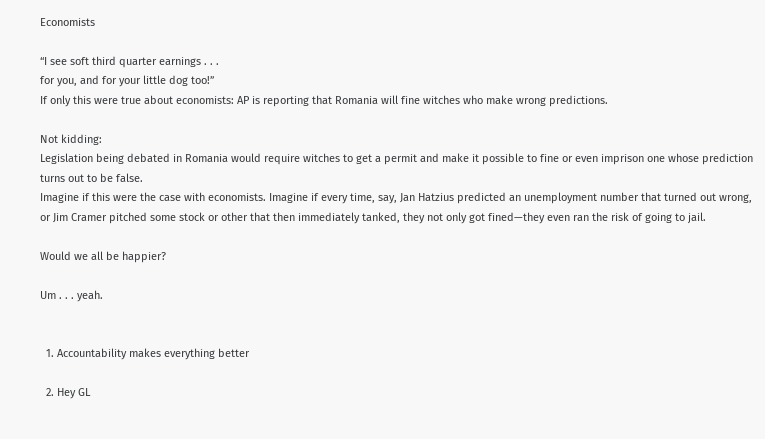Economists

“I see soft third quarter earnings . . .
for you, and for your little dog too!”
If only this were true about economists: AP is reporting that Romania will fine witches who make wrong predictions.

Not kidding:
Legislation being debated in Romania would require witches to get a permit and make it possible to fine or even imprison one whose prediction turns out to be false.
Imagine if this were the case with economists. Imagine if every time, say, Jan Hatzius predicted an unemployment number that turned out wrong, or Jim Cramer pitched some stock or other that then immediately tanked, they not only got fined—they even ran the risk of going to jail.

Would we all be happier?

Um . . . yeah.


  1. Accountability makes everything better

  2. Hey GL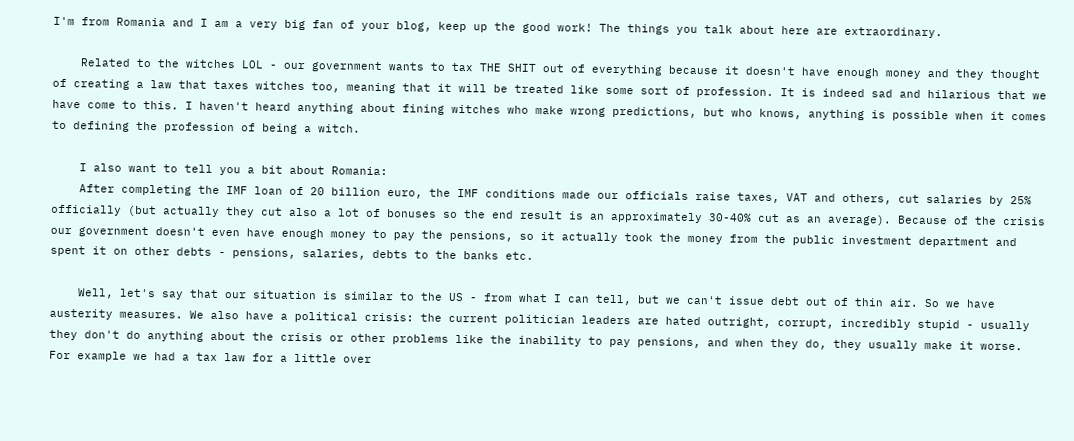I'm from Romania and I am a very big fan of your blog, keep up the good work! The things you talk about here are extraordinary.

    Related to the witches LOL - our government wants to tax THE SHIT out of everything because it doesn't have enough money and they thought of creating a law that taxes witches too, meaning that it will be treated like some sort of profession. It is indeed sad and hilarious that we have come to this. I haven't heard anything about fining witches who make wrong predictions, but who knows, anything is possible when it comes to defining the profession of being a witch.

    I also want to tell you a bit about Romania:
    After completing the IMF loan of 20 billion euro, the IMF conditions made our officials raise taxes, VAT and others, cut salaries by 25% officially (but actually they cut also a lot of bonuses so the end result is an approximately 30-40% cut as an average). Because of the crisis our government doesn't even have enough money to pay the pensions, so it actually took the money from the public investment department and spent it on other debts - pensions, salaries, debts to the banks etc.

    Well, let's say that our situation is similar to the US - from what I can tell, but we can't issue debt out of thin air. So we have austerity measures. We also have a political crisis: the current politician leaders are hated outright, corrupt, incredibly stupid - usually they don't do anything about the crisis or other problems like the inability to pay pensions, and when they do, they usually make it worse. For example we had a tax law for a little over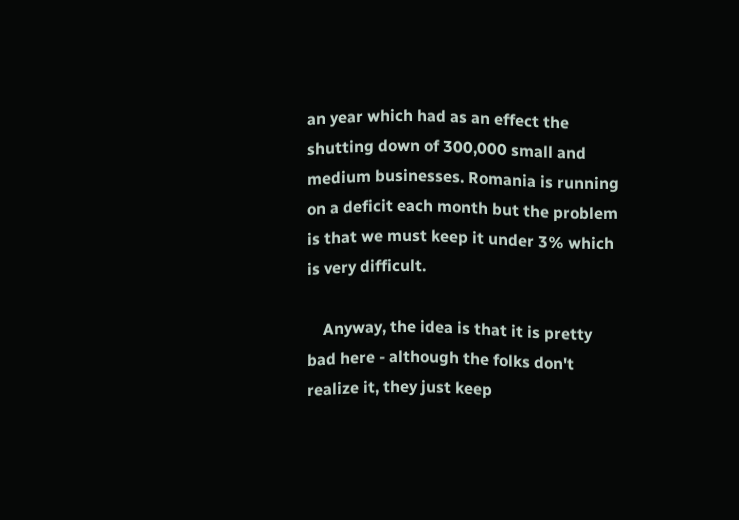an year which had as an effect the shutting down of 300,000 small and medium businesses. Romania is running on a deficit each month but the problem is that we must keep it under 3% which is very difficult.

    Anyway, the idea is that it is pretty bad here - although the folks don't realize it, they just keep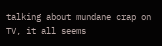talking about mundane crap on TV, it all seems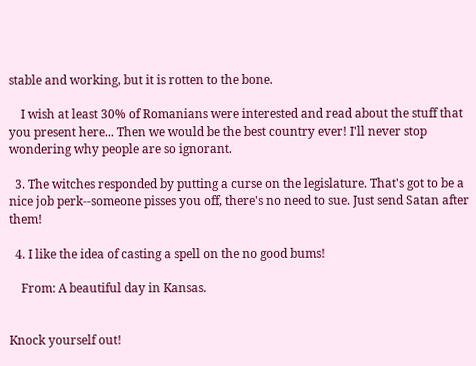stable and working, but it is rotten to the bone.

    I wish at least 30% of Romanians were interested and read about the stuff that you present here... Then we would be the best country ever! I'll never stop wondering why people are so ignorant.

  3. The witches responded by putting a curse on the legislature. That's got to be a nice job perk--someone pisses you off, there's no need to sue. Just send Satan after them!

  4. I like the idea of casting a spell on the no good bums!

    From: A beautiful day in Kansas.


Knock yourself out!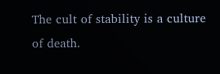The cult of stability is a culture of death.